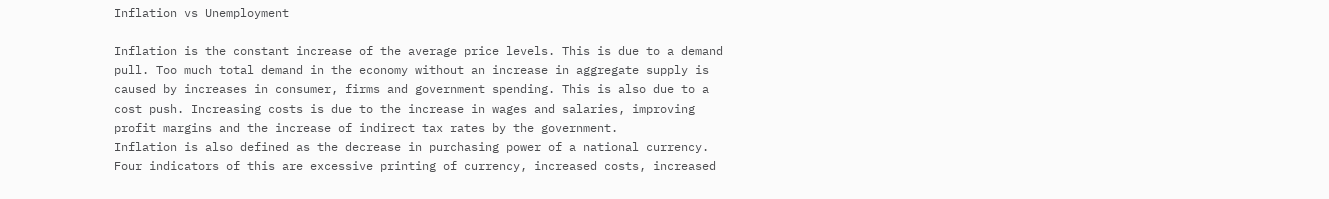Inflation vs Unemployment

Inflation is the constant increase of the average price levels. This is due to a demand pull. Too much total demand in the economy without an increase in aggregate supply is caused by increases in consumer, firms and government spending. This is also due to a cost push. Increasing costs is due to the increase in wages and salaries, improving profit margins and the increase of indirect tax rates by the government.
Inflation is also defined as the decrease in purchasing power of a national currency. Four indicators of this are excessive printing of currency, increased costs, increased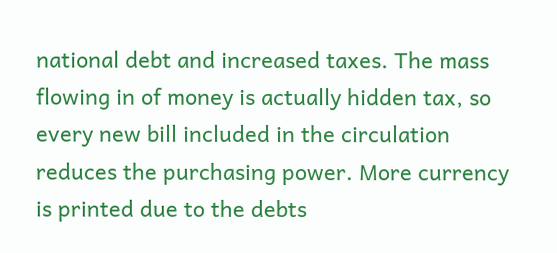national debt and increased taxes. The mass flowing in of money is actually hidden tax, so every new bill included in the circulation reduces the purchasing power. More currency is printed due to the debts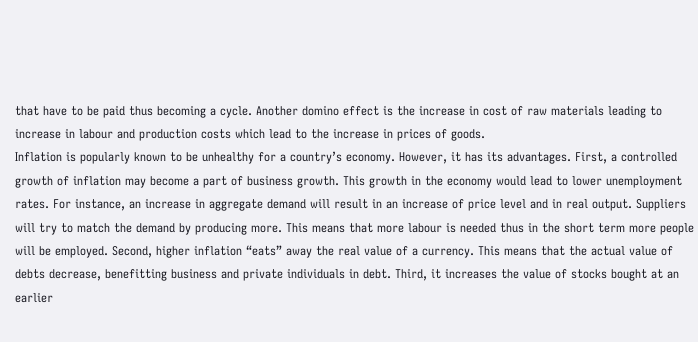that have to be paid thus becoming a cycle. Another domino effect is the increase in cost of raw materials leading to increase in labour and production costs which lead to the increase in prices of goods.
Inflation is popularly known to be unhealthy for a country’s economy. However, it has its advantages. First, a controlled growth of inflation may become a part of business growth. This growth in the economy would lead to lower unemployment rates. For instance, an increase in aggregate demand will result in an increase of price level and in real output. Suppliers will try to match the demand by producing more. This means that more labour is needed thus in the short term more people will be employed. Second, higher inflation “eats” away the real value of a currency. This means that the actual value of debts decrease, benefitting business and private individuals in debt. Third, it increases the value of stocks bought at an earlier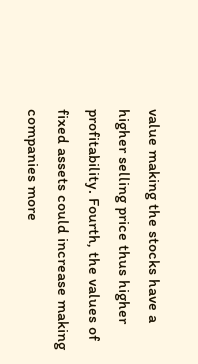value making the stocks have a higher selling price thus higher profitability. Fourth, the values of fixed assets could increase making companies more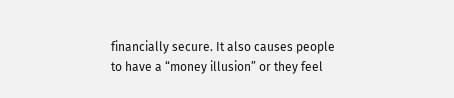financially secure. It also causes people to have a “money illusion” or they feel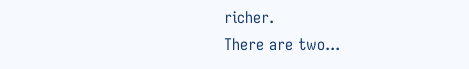richer.
There are two...